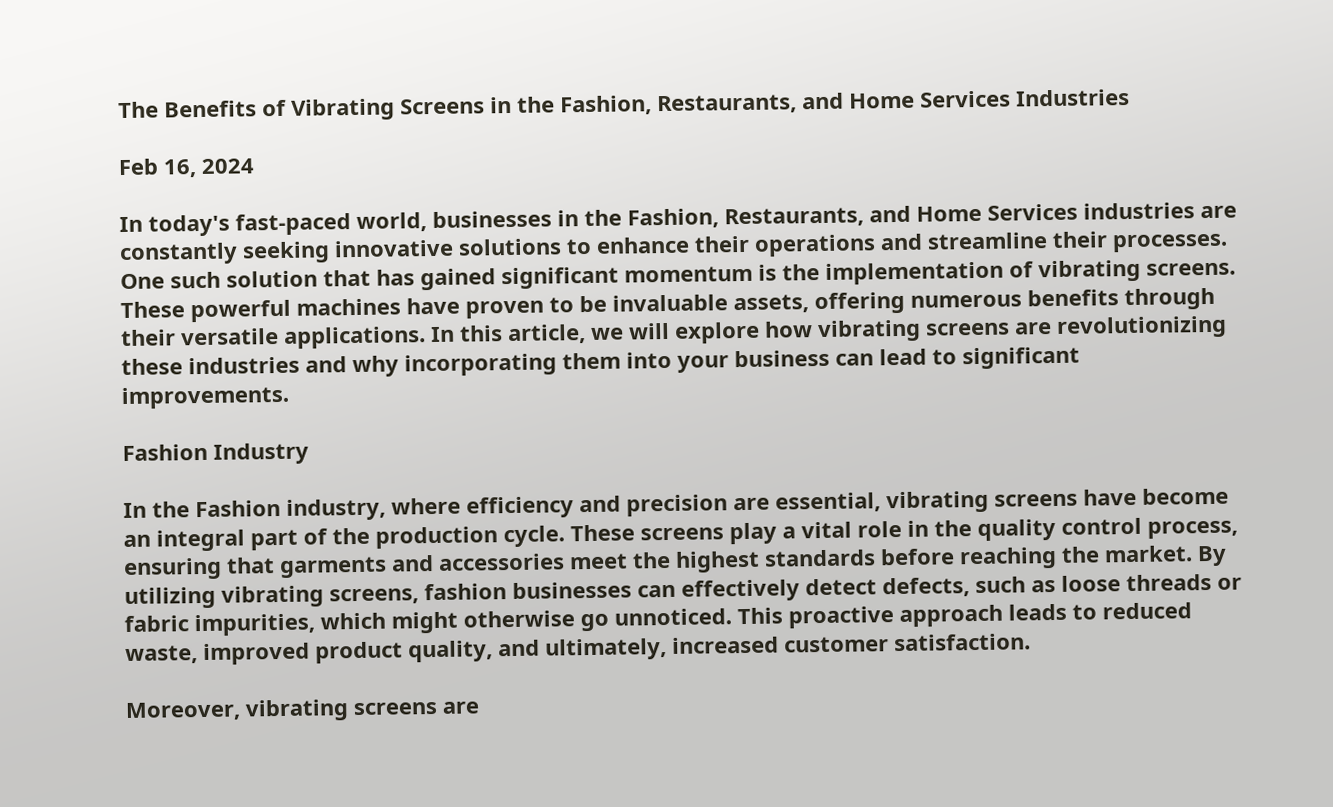The Benefits of Vibrating Screens in the Fashion, Restaurants, and Home Services Industries

Feb 16, 2024

In today's fast-paced world, businesses in the Fashion, Restaurants, and Home Services industries are constantly seeking innovative solutions to enhance their operations and streamline their processes. One such solution that has gained significant momentum is the implementation of vibrating screens. These powerful machines have proven to be invaluable assets, offering numerous benefits through their versatile applications. In this article, we will explore how vibrating screens are revolutionizing these industries and why incorporating them into your business can lead to significant improvements.

Fashion Industry

In the Fashion industry, where efficiency and precision are essential, vibrating screens have become an integral part of the production cycle. These screens play a vital role in the quality control process, ensuring that garments and accessories meet the highest standards before reaching the market. By utilizing vibrating screens, fashion businesses can effectively detect defects, such as loose threads or fabric impurities, which might otherwise go unnoticed. This proactive approach leads to reduced waste, improved product quality, and ultimately, increased customer satisfaction.

Moreover, vibrating screens are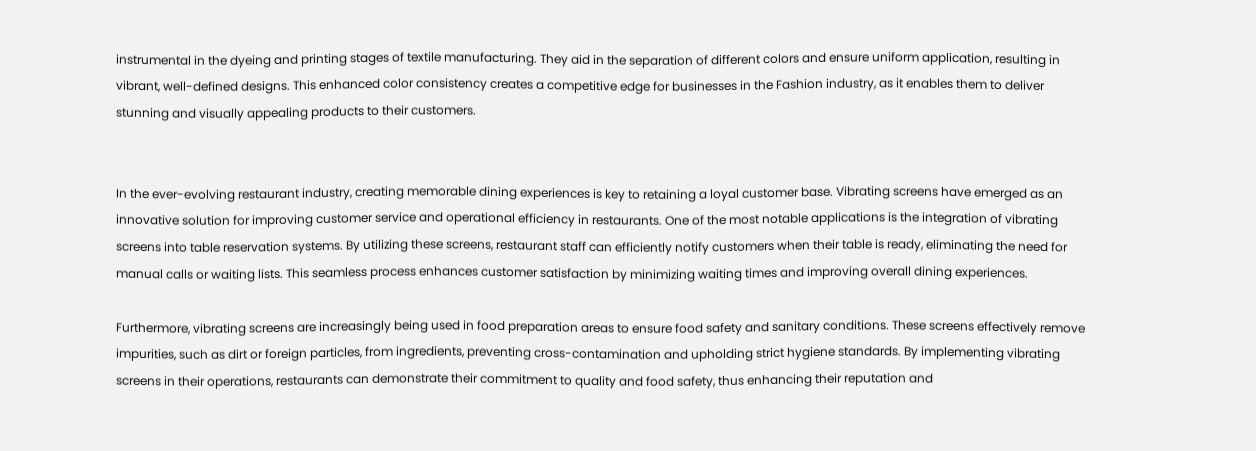instrumental in the dyeing and printing stages of textile manufacturing. They aid in the separation of different colors and ensure uniform application, resulting in vibrant, well-defined designs. This enhanced color consistency creates a competitive edge for businesses in the Fashion industry, as it enables them to deliver stunning and visually appealing products to their customers.


In the ever-evolving restaurant industry, creating memorable dining experiences is key to retaining a loyal customer base. Vibrating screens have emerged as an innovative solution for improving customer service and operational efficiency in restaurants. One of the most notable applications is the integration of vibrating screens into table reservation systems. By utilizing these screens, restaurant staff can efficiently notify customers when their table is ready, eliminating the need for manual calls or waiting lists. This seamless process enhances customer satisfaction by minimizing waiting times and improving overall dining experiences.

Furthermore, vibrating screens are increasingly being used in food preparation areas to ensure food safety and sanitary conditions. These screens effectively remove impurities, such as dirt or foreign particles, from ingredients, preventing cross-contamination and upholding strict hygiene standards. By implementing vibrating screens in their operations, restaurants can demonstrate their commitment to quality and food safety, thus enhancing their reputation and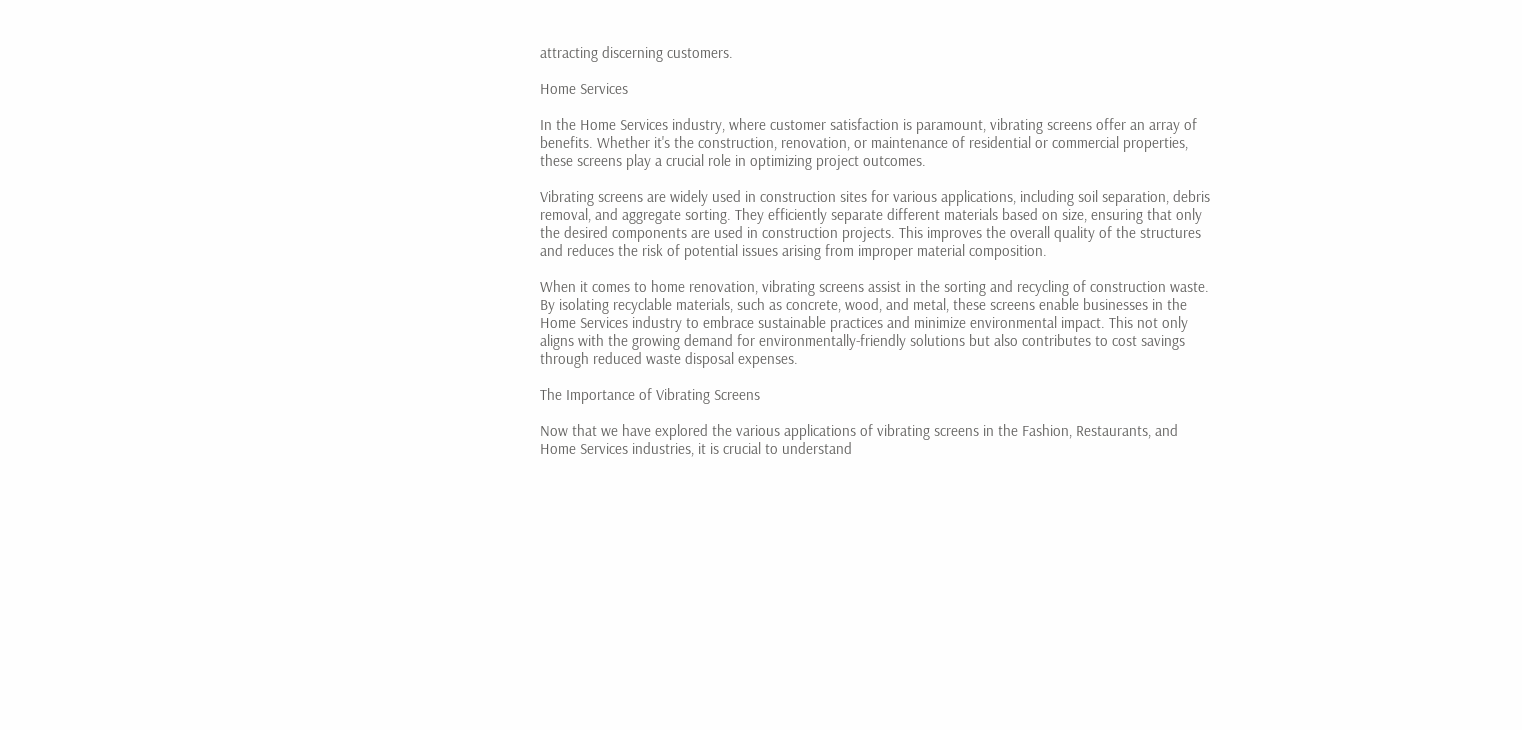attracting discerning customers.

Home Services

In the Home Services industry, where customer satisfaction is paramount, vibrating screens offer an array of benefits. Whether it's the construction, renovation, or maintenance of residential or commercial properties, these screens play a crucial role in optimizing project outcomes.

Vibrating screens are widely used in construction sites for various applications, including soil separation, debris removal, and aggregate sorting. They efficiently separate different materials based on size, ensuring that only the desired components are used in construction projects. This improves the overall quality of the structures and reduces the risk of potential issues arising from improper material composition.

When it comes to home renovation, vibrating screens assist in the sorting and recycling of construction waste. By isolating recyclable materials, such as concrete, wood, and metal, these screens enable businesses in the Home Services industry to embrace sustainable practices and minimize environmental impact. This not only aligns with the growing demand for environmentally-friendly solutions but also contributes to cost savings through reduced waste disposal expenses.

The Importance of Vibrating Screens

Now that we have explored the various applications of vibrating screens in the Fashion, Restaurants, and Home Services industries, it is crucial to understand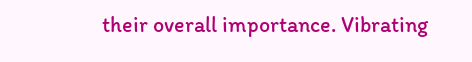their overall importance. Vibrating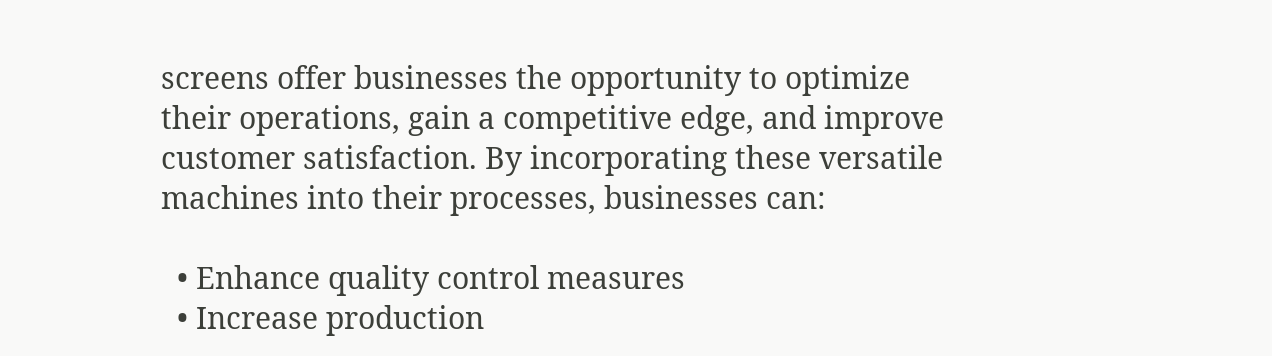screens offer businesses the opportunity to optimize their operations, gain a competitive edge, and improve customer satisfaction. By incorporating these versatile machines into their processes, businesses can:

  • Enhance quality control measures
  • Increase production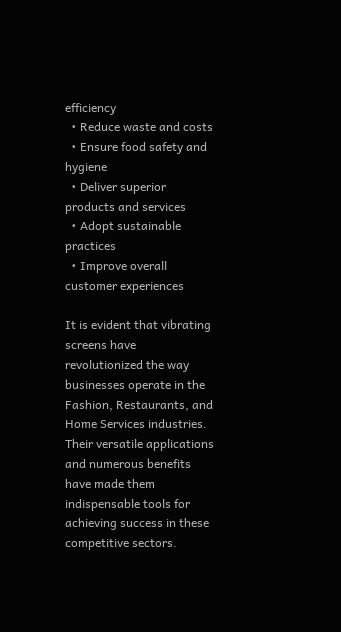efficiency
  • Reduce waste and costs
  • Ensure food safety and hygiene
  • Deliver superior products and services
  • Adopt sustainable practices
  • Improve overall customer experiences

It is evident that vibrating screens have revolutionized the way businesses operate in the Fashion, Restaurants, and Home Services industries. Their versatile applications and numerous benefits have made them indispensable tools for achieving success in these competitive sectors.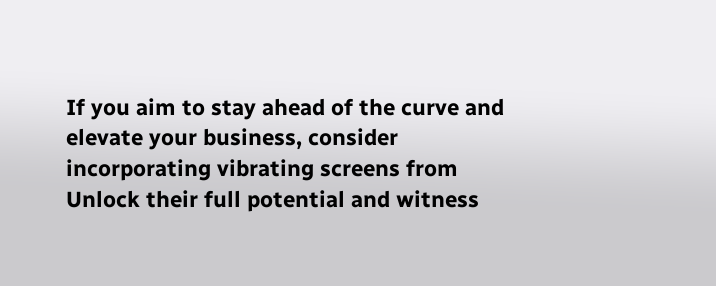If you aim to stay ahead of the curve and elevate your business, consider incorporating vibrating screens from Unlock their full potential and witness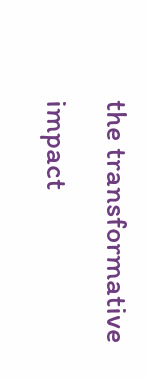the transformative impact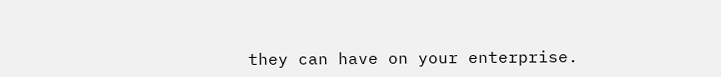they can have on your enterprise.